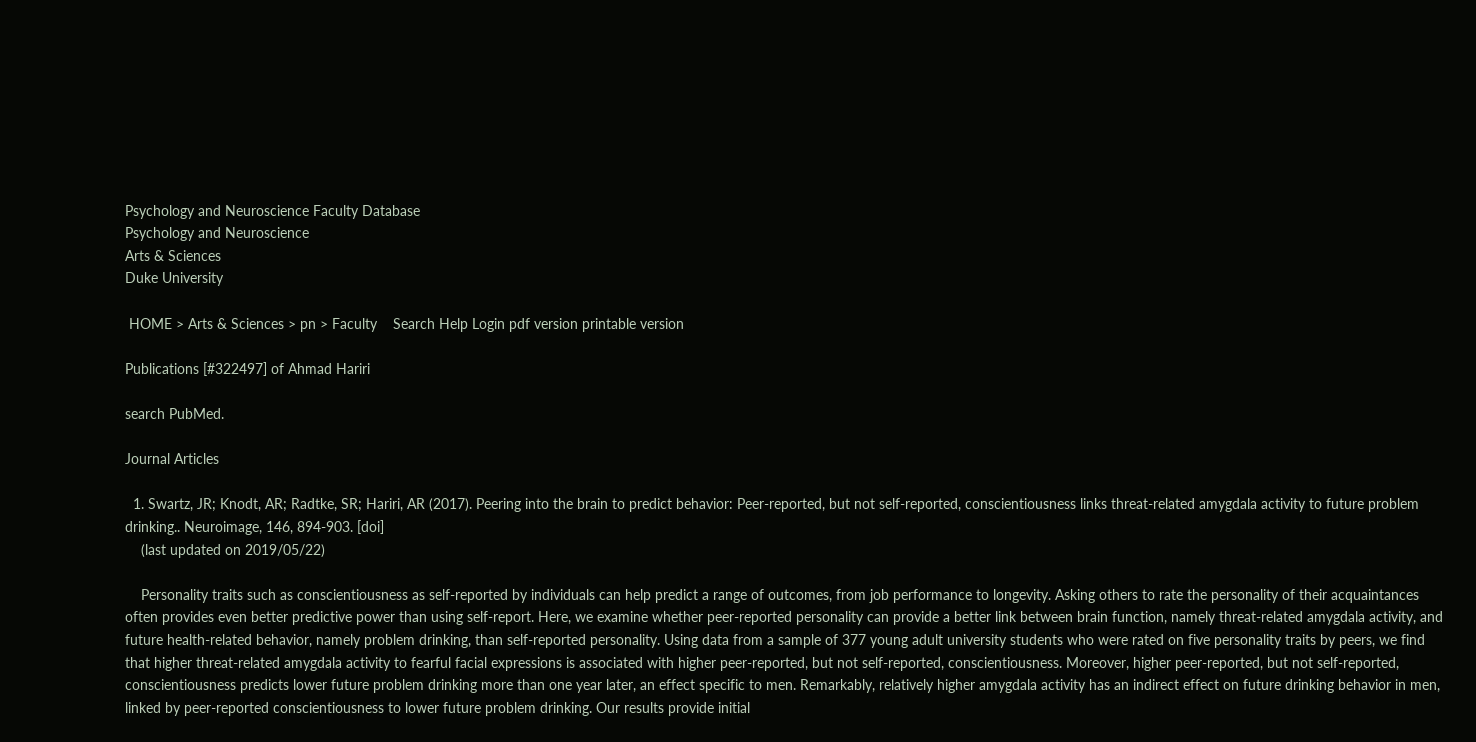Psychology and Neuroscience Faculty Database
Psychology and Neuroscience
Arts & Sciences
Duke University

 HOME > Arts & Sciences > pn > Faculty    Search Help Login pdf version printable version

Publications [#322497] of Ahmad Hariri

search PubMed.

Journal Articles

  1. Swartz, JR; Knodt, AR; Radtke, SR; Hariri, AR (2017). Peering into the brain to predict behavior: Peer-reported, but not self-reported, conscientiousness links threat-related amygdala activity to future problem drinking.. Neuroimage, 146, 894-903. [doi]
    (last updated on 2019/05/22)

    Personality traits such as conscientiousness as self-reported by individuals can help predict a range of outcomes, from job performance to longevity. Asking others to rate the personality of their acquaintances often provides even better predictive power than using self-report. Here, we examine whether peer-reported personality can provide a better link between brain function, namely threat-related amygdala activity, and future health-related behavior, namely problem drinking, than self-reported personality. Using data from a sample of 377 young adult university students who were rated on five personality traits by peers, we find that higher threat-related amygdala activity to fearful facial expressions is associated with higher peer-reported, but not self-reported, conscientiousness. Moreover, higher peer-reported, but not self-reported, conscientiousness predicts lower future problem drinking more than one year later, an effect specific to men. Remarkably, relatively higher amygdala activity has an indirect effect on future drinking behavior in men, linked by peer-reported conscientiousness to lower future problem drinking. Our results provide initial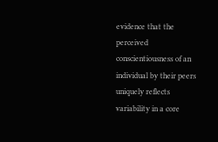evidence that the perceived conscientiousness of an individual by their peers uniquely reflects variability in a core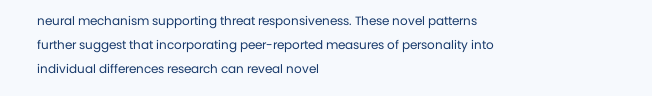neural mechanism supporting threat responsiveness. These novel patterns further suggest that incorporating peer-reported measures of personality into individual differences research can reveal novel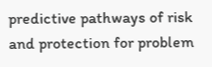predictive pathways of risk and protection for problem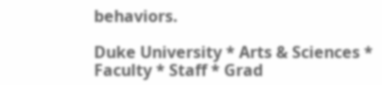behaviors.

Duke University * Arts & Sciences * Faculty * Staff * Grad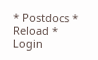* Postdocs * Reload * Login